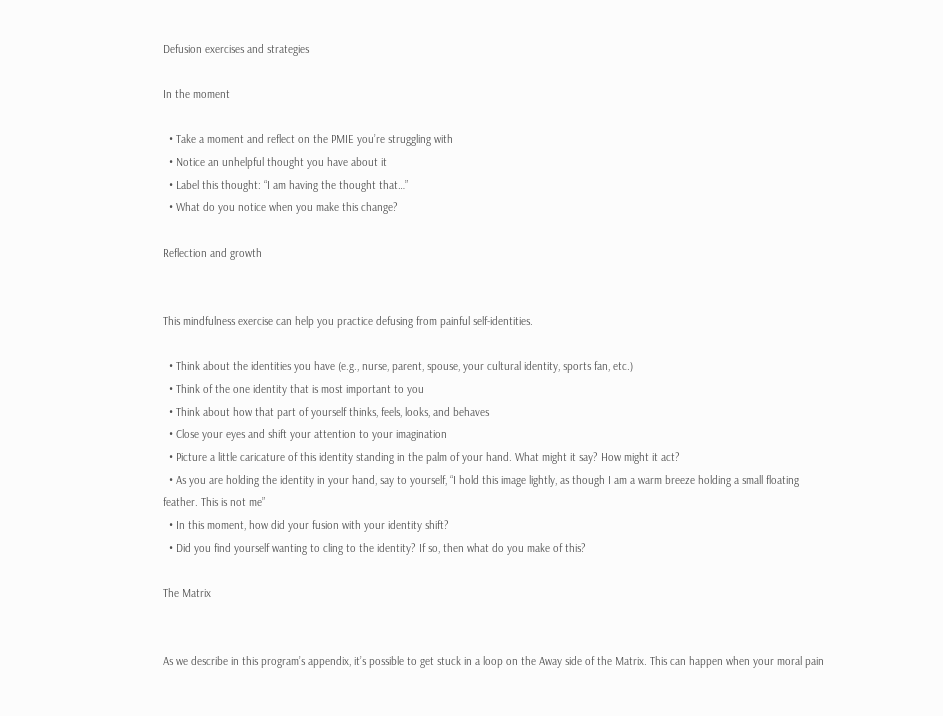Defusion exercises and strategies

In the moment

  • Take a moment and reflect on the PMIE you’re struggling with
  • Notice an unhelpful thought you have about it
  • Label this thought: “I am having the thought that…”
  • What do you notice when you make this change?

Reflection and growth


This mindfulness exercise can help you practice defusing from painful self-identities.

  • Think about the identities you have (e.g., nurse, parent, spouse, your cultural identity, sports fan, etc.)
  • Think of the one identity that is most important to you
  • Think about how that part of yourself thinks, feels, looks, and behaves
  • Close your eyes and shift your attention to your imagination
  • Picture a little caricature of this identity standing in the palm of your hand. What might it say? How might it act?
  • As you are holding the identity in your hand, say to yourself, “I hold this image lightly, as though I am a warm breeze holding a small floating feather. This is not me”
  • In this moment, how did your fusion with your identity shift?
  • Did you find yourself wanting to cling to the identity? If so, then what do you make of this?

The Matrix


As we describe in this program’s appendix, it’s possible to get stuck in a loop on the Away side of the Matrix. This can happen when your moral pain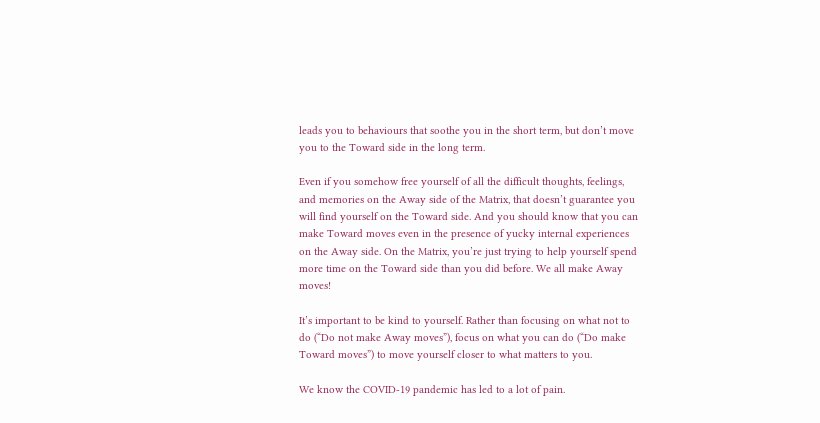leads you to behaviours that soothe you in the short term, but don’t move you to the Toward side in the long term.

Even if you somehow free yourself of all the difficult thoughts, feelings, and memories on the Away side of the Matrix, that doesn’t guarantee you will find yourself on the Toward side. And you should know that you can make Toward moves even in the presence of yucky internal experiences on the Away side. On the Matrix, you’re just trying to help yourself spend more time on the Toward side than you did before. We all make Away moves!

It’s important to be kind to yourself. Rather than focusing on what not to do (“Do not make Away moves”), focus on what you can do (“Do make Toward moves”) to move yourself closer to what matters to you.

We know the COVID-19 pandemic has led to a lot of pain.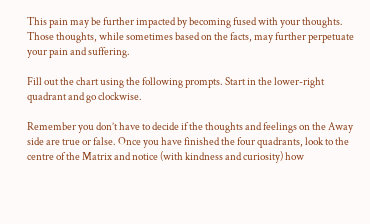This pain may be further impacted by becoming fused with your thoughts. Those thoughts, while sometimes based on the facts, may further perpetuate your pain and suffering.

Fill out the chart using the following prompts. Start in the lower-right quadrant and go clockwise.

Remember you don’t have to decide if the thoughts and feelings on the Away side are true or false. Once you have finished the four quadrants, look to the centre of the Matrix and notice (with kindness and curiosity) how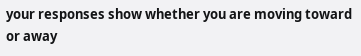your responses show whether you are moving toward or away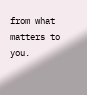from what matters to you.